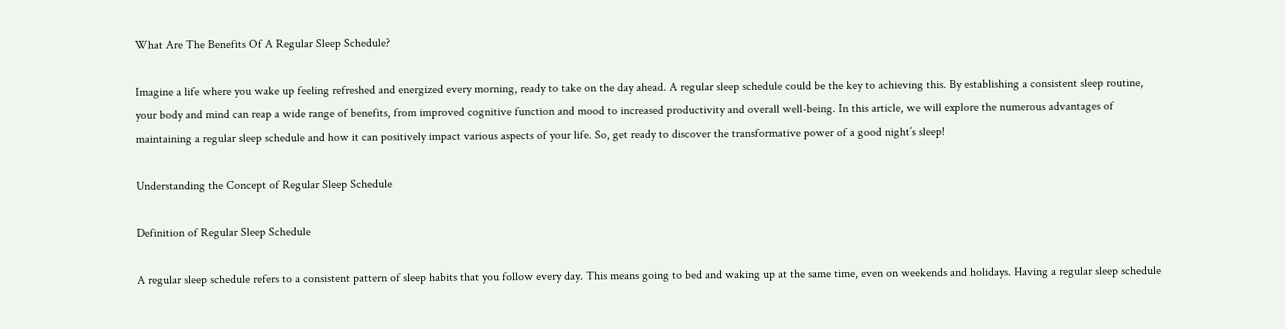What Are The Benefits Of A Regular Sleep Schedule?

Imagine a life where you wake up feeling refreshed and energized every morning, ready to take on the day ahead. A regular sleep schedule could be the key to achieving this. By establishing a consistent sleep routine, your body and mind can reap a wide range of benefits, from improved cognitive function and mood to increased productivity and overall well-being. In this article, we will explore the numerous advantages of maintaining a regular sleep schedule and how it can positively impact various aspects of your life. So, get ready to discover the transformative power of a good night’s sleep!

Understanding the Concept of Regular Sleep Schedule

Definition of Regular Sleep Schedule

A regular sleep schedule refers to a consistent pattern of sleep habits that you follow every day. This means going to bed and waking up at the same time, even on weekends and holidays. Having a regular sleep schedule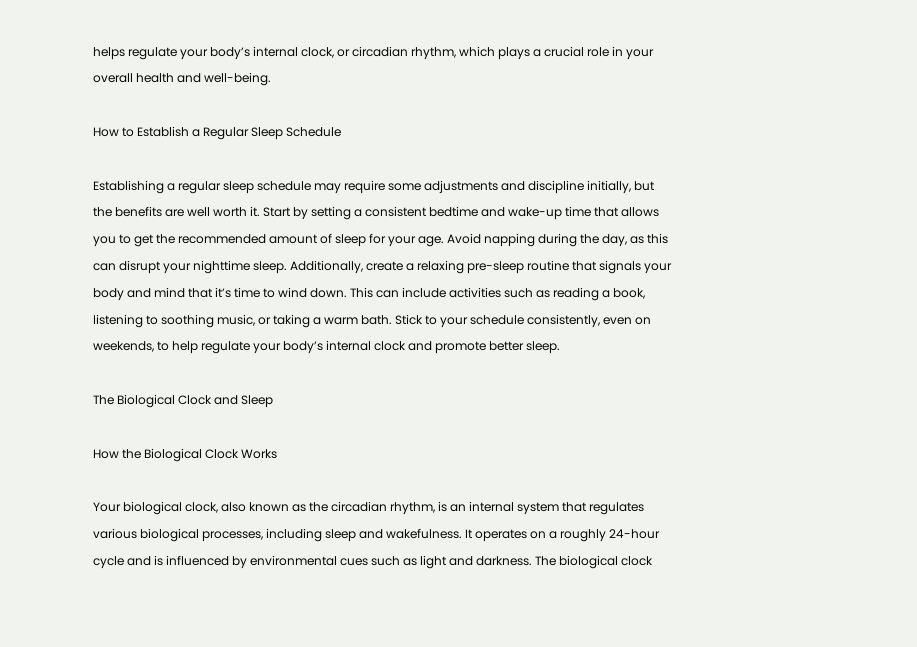helps regulate your body’s internal clock, or circadian rhythm, which plays a crucial role in your overall health and well-being.

How to Establish a Regular Sleep Schedule

Establishing a regular sleep schedule may require some adjustments and discipline initially, but the benefits are well worth it. Start by setting a consistent bedtime and wake-up time that allows you to get the recommended amount of sleep for your age. Avoid napping during the day, as this can disrupt your nighttime sleep. Additionally, create a relaxing pre-sleep routine that signals your body and mind that it’s time to wind down. This can include activities such as reading a book, listening to soothing music, or taking a warm bath. Stick to your schedule consistently, even on weekends, to help regulate your body’s internal clock and promote better sleep.

The Biological Clock and Sleep

How the Biological Clock Works

Your biological clock, also known as the circadian rhythm, is an internal system that regulates various biological processes, including sleep and wakefulness. It operates on a roughly 24-hour cycle and is influenced by environmental cues such as light and darkness. The biological clock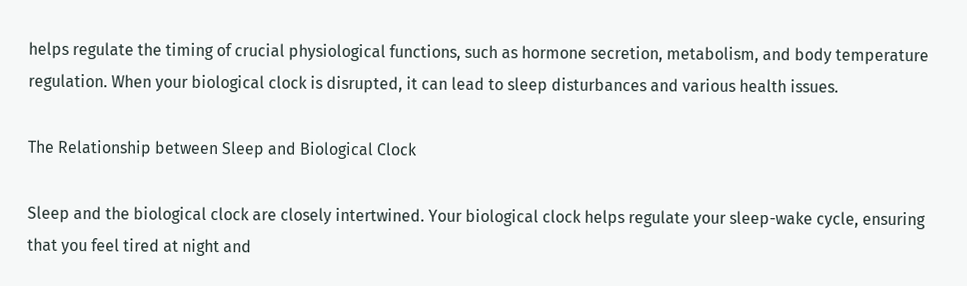helps regulate the timing of crucial physiological functions, such as hormone secretion, metabolism, and body temperature regulation. When your biological clock is disrupted, it can lead to sleep disturbances and various health issues.

The Relationship between Sleep and Biological Clock

Sleep and the biological clock are closely intertwined. Your biological clock helps regulate your sleep-wake cycle, ensuring that you feel tired at night and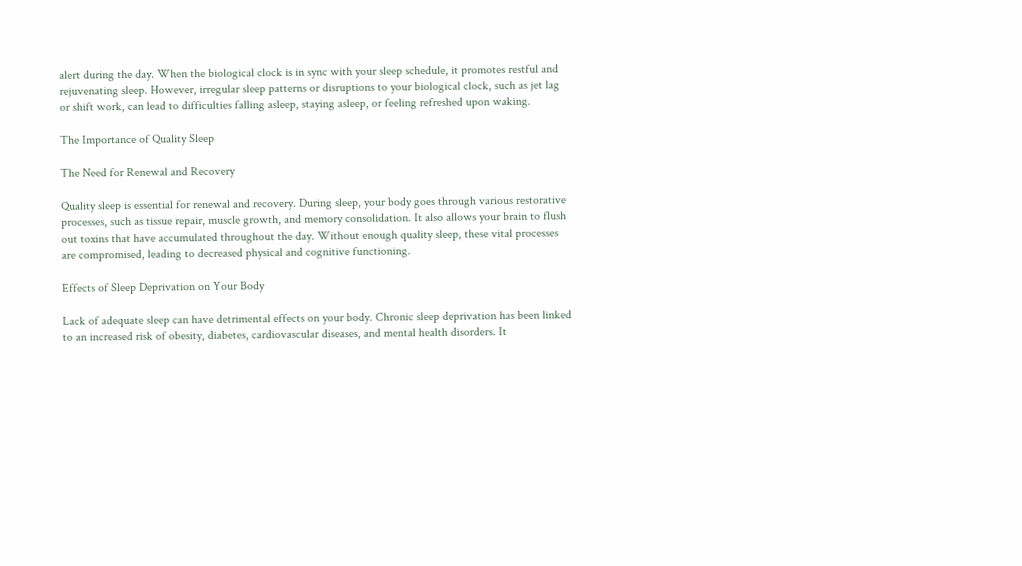alert during the day. When the biological clock is in sync with your sleep schedule, it promotes restful and rejuvenating sleep. However, irregular sleep patterns or disruptions to your biological clock, such as jet lag or shift work, can lead to difficulties falling asleep, staying asleep, or feeling refreshed upon waking.

The Importance of Quality Sleep

The Need for Renewal and Recovery

Quality sleep is essential for renewal and recovery. During sleep, your body goes through various restorative processes, such as tissue repair, muscle growth, and memory consolidation. It also allows your brain to flush out toxins that have accumulated throughout the day. Without enough quality sleep, these vital processes are compromised, leading to decreased physical and cognitive functioning.

Effects of Sleep Deprivation on Your Body

Lack of adequate sleep can have detrimental effects on your body. Chronic sleep deprivation has been linked to an increased risk of obesity, diabetes, cardiovascular diseases, and mental health disorders. It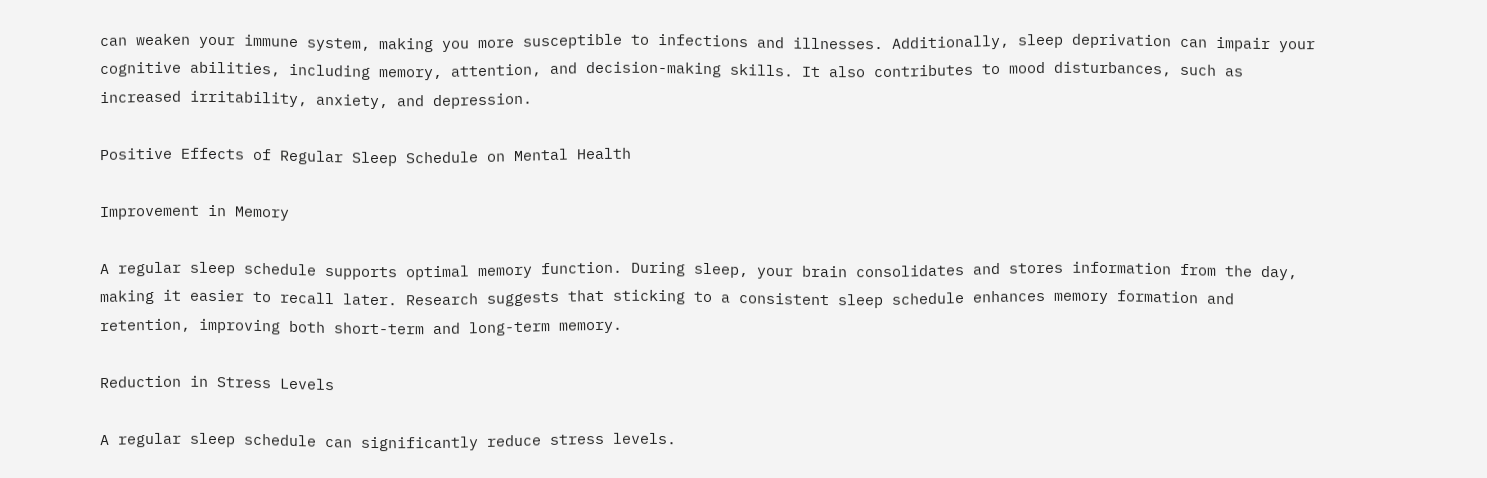can weaken your immune system, making you more susceptible to infections and illnesses. Additionally, sleep deprivation can impair your cognitive abilities, including memory, attention, and decision-making skills. It also contributes to mood disturbances, such as increased irritability, anxiety, and depression.

Positive Effects of Regular Sleep Schedule on Mental Health

Improvement in Memory

A regular sleep schedule supports optimal memory function. During sleep, your brain consolidates and stores information from the day, making it easier to recall later. Research suggests that sticking to a consistent sleep schedule enhances memory formation and retention, improving both short-term and long-term memory.

Reduction in Stress Levels

A regular sleep schedule can significantly reduce stress levels.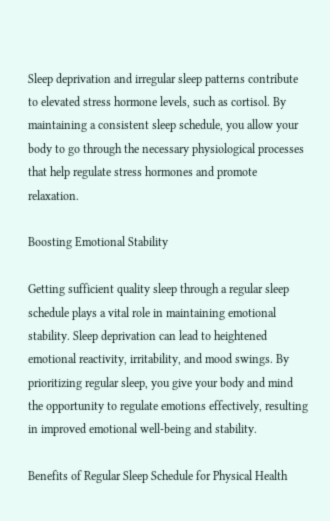Sleep deprivation and irregular sleep patterns contribute to elevated stress hormone levels, such as cortisol. By maintaining a consistent sleep schedule, you allow your body to go through the necessary physiological processes that help regulate stress hormones and promote relaxation.

Boosting Emotional Stability

Getting sufficient quality sleep through a regular sleep schedule plays a vital role in maintaining emotional stability. Sleep deprivation can lead to heightened emotional reactivity, irritability, and mood swings. By prioritizing regular sleep, you give your body and mind the opportunity to regulate emotions effectively, resulting in improved emotional well-being and stability.

Benefits of Regular Sleep Schedule for Physical Health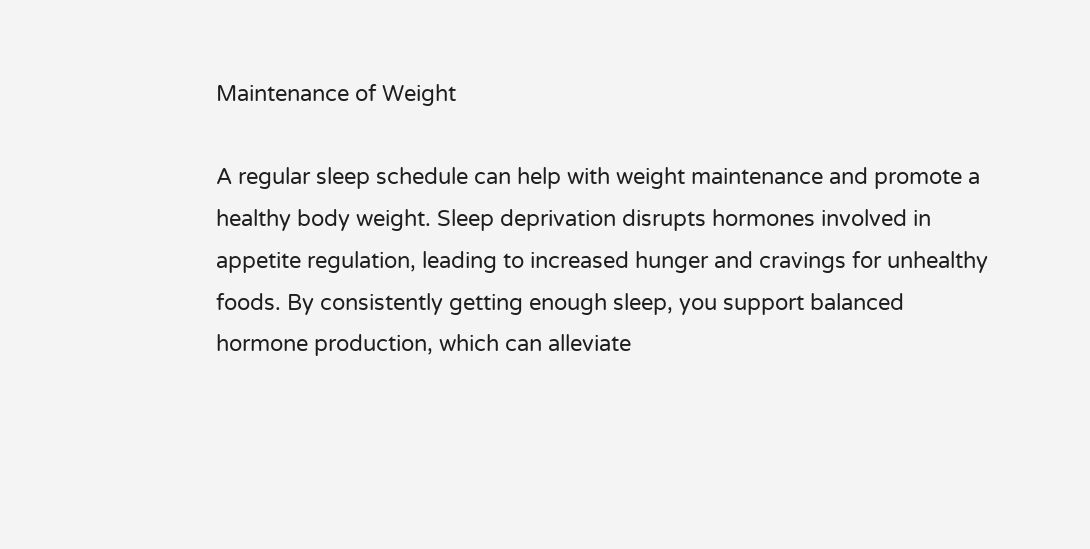Maintenance of Weight

A regular sleep schedule can help with weight maintenance and promote a healthy body weight. Sleep deprivation disrupts hormones involved in appetite regulation, leading to increased hunger and cravings for unhealthy foods. By consistently getting enough sleep, you support balanced hormone production, which can alleviate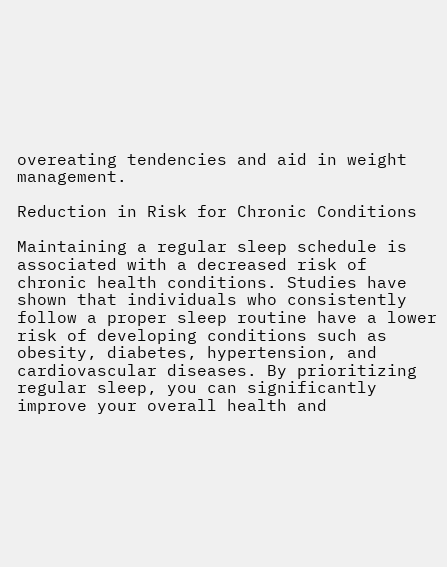overeating tendencies and aid in weight management.

Reduction in Risk for Chronic Conditions

Maintaining a regular sleep schedule is associated with a decreased risk of chronic health conditions. Studies have shown that individuals who consistently follow a proper sleep routine have a lower risk of developing conditions such as obesity, diabetes, hypertension, and cardiovascular diseases. By prioritizing regular sleep, you can significantly improve your overall health and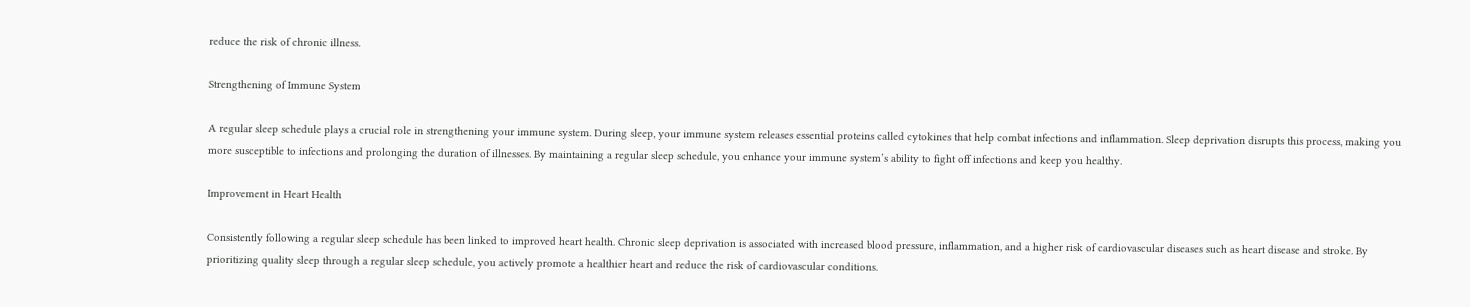reduce the risk of chronic illness.

Strengthening of Immune System

A regular sleep schedule plays a crucial role in strengthening your immune system. During sleep, your immune system releases essential proteins called cytokines that help combat infections and inflammation. Sleep deprivation disrupts this process, making you more susceptible to infections and prolonging the duration of illnesses. By maintaining a regular sleep schedule, you enhance your immune system’s ability to fight off infections and keep you healthy.

Improvement in Heart Health

Consistently following a regular sleep schedule has been linked to improved heart health. Chronic sleep deprivation is associated with increased blood pressure, inflammation, and a higher risk of cardiovascular diseases such as heart disease and stroke. By prioritizing quality sleep through a regular sleep schedule, you actively promote a healthier heart and reduce the risk of cardiovascular conditions.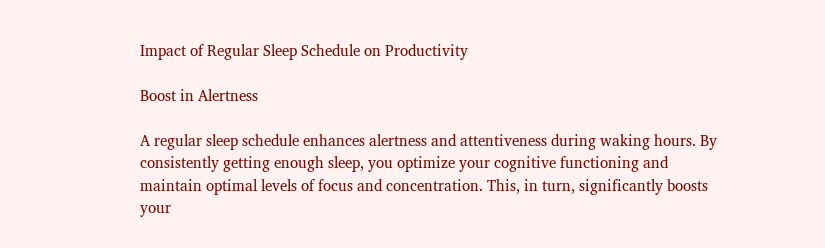Impact of Regular Sleep Schedule on Productivity

Boost in Alertness

A regular sleep schedule enhances alertness and attentiveness during waking hours. By consistently getting enough sleep, you optimize your cognitive functioning and maintain optimal levels of focus and concentration. This, in turn, significantly boosts your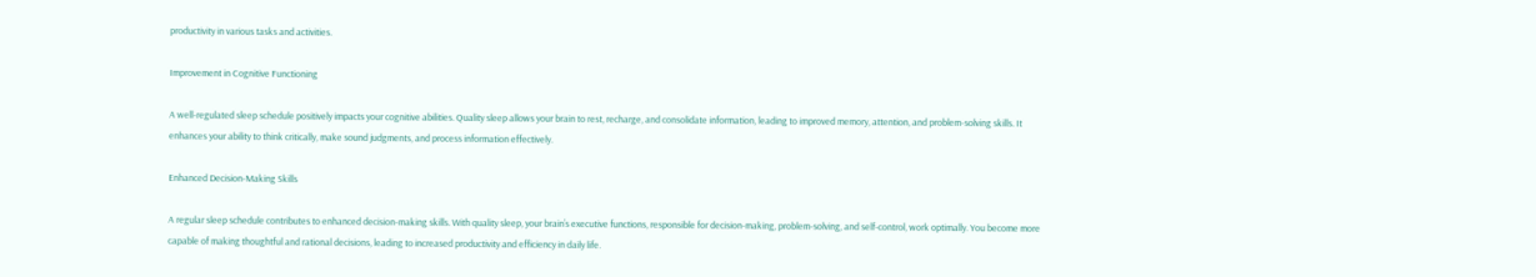productivity in various tasks and activities.

Improvement in Cognitive Functioning

A well-regulated sleep schedule positively impacts your cognitive abilities. Quality sleep allows your brain to rest, recharge, and consolidate information, leading to improved memory, attention, and problem-solving skills. It enhances your ability to think critically, make sound judgments, and process information effectively.

Enhanced Decision-Making Skills

A regular sleep schedule contributes to enhanced decision-making skills. With quality sleep, your brain’s executive functions, responsible for decision-making, problem-solving, and self-control, work optimally. You become more capable of making thoughtful and rational decisions, leading to increased productivity and efficiency in daily life.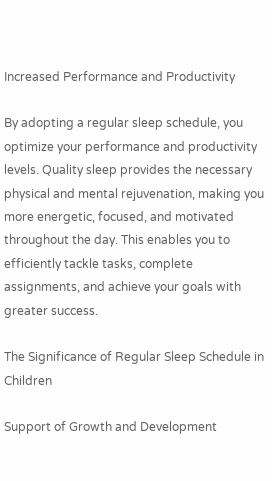Increased Performance and Productivity

By adopting a regular sleep schedule, you optimize your performance and productivity levels. Quality sleep provides the necessary physical and mental rejuvenation, making you more energetic, focused, and motivated throughout the day. This enables you to efficiently tackle tasks, complete assignments, and achieve your goals with greater success.

The Significance of Regular Sleep Schedule in Children

Support of Growth and Development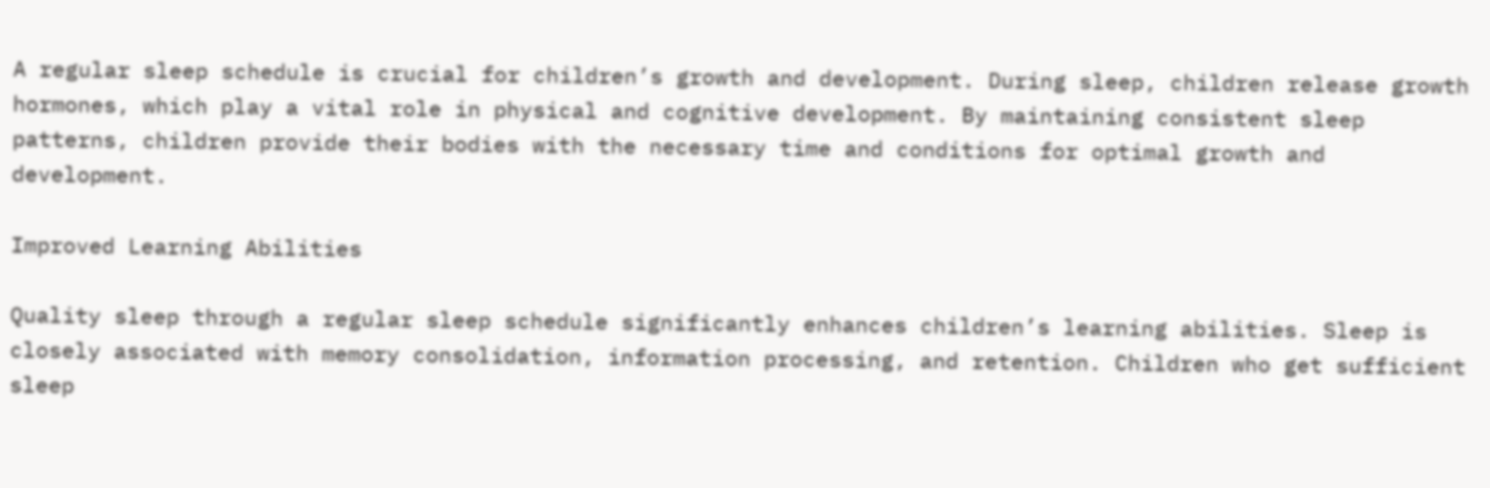A regular sleep schedule is crucial for children’s growth and development. During sleep, children release growth hormones, which play a vital role in physical and cognitive development. By maintaining consistent sleep patterns, children provide their bodies with the necessary time and conditions for optimal growth and development.

Improved Learning Abilities

Quality sleep through a regular sleep schedule significantly enhances children’s learning abilities. Sleep is closely associated with memory consolidation, information processing, and retention. Children who get sufficient sleep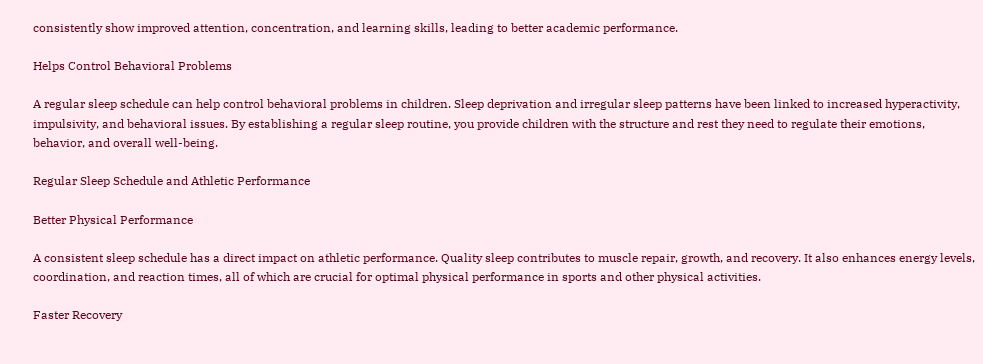consistently show improved attention, concentration, and learning skills, leading to better academic performance.

Helps Control Behavioral Problems

A regular sleep schedule can help control behavioral problems in children. Sleep deprivation and irregular sleep patterns have been linked to increased hyperactivity, impulsivity, and behavioral issues. By establishing a regular sleep routine, you provide children with the structure and rest they need to regulate their emotions, behavior, and overall well-being.

Regular Sleep Schedule and Athletic Performance

Better Physical Performance

A consistent sleep schedule has a direct impact on athletic performance. Quality sleep contributes to muscle repair, growth, and recovery. It also enhances energy levels, coordination, and reaction times, all of which are crucial for optimal physical performance in sports and other physical activities.

Faster Recovery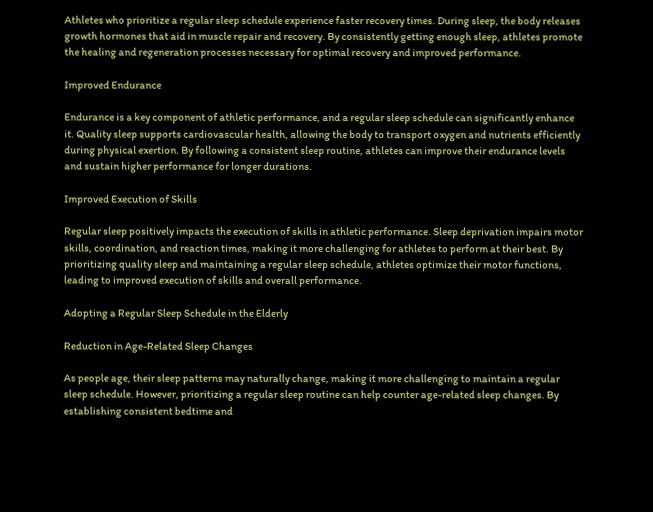Athletes who prioritize a regular sleep schedule experience faster recovery times. During sleep, the body releases growth hormones that aid in muscle repair and recovery. By consistently getting enough sleep, athletes promote the healing and regeneration processes necessary for optimal recovery and improved performance.

Improved Endurance

Endurance is a key component of athletic performance, and a regular sleep schedule can significantly enhance it. Quality sleep supports cardiovascular health, allowing the body to transport oxygen and nutrients efficiently during physical exertion. By following a consistent sleep routine, athletes can improve their endurance levels and sustain higher performance for longer durations.

Improved Execution of Skills

Regular sleep positively impacts the execution of skills in athletic performance. Sleep deprivation impairs motor skills, coordination, and reaction times, making it more challenging for athletes to perform at their best. By prioritizing quality sleep and maintaining a regular sleep schedule, athletes optimize their motor functions, leading to improved execution of skills and overall performance.

Adopting a Regular Sleep Schedule in the Elderly

Reduction in Age-Related Sleep Changes

As people age, their sleep patterns may naturally change, making it more challenging to maintain a regular sleep schedule. However, prioritizing a regular sleep routine can help counter age-related sleep changes. By establishing consistent bedtime and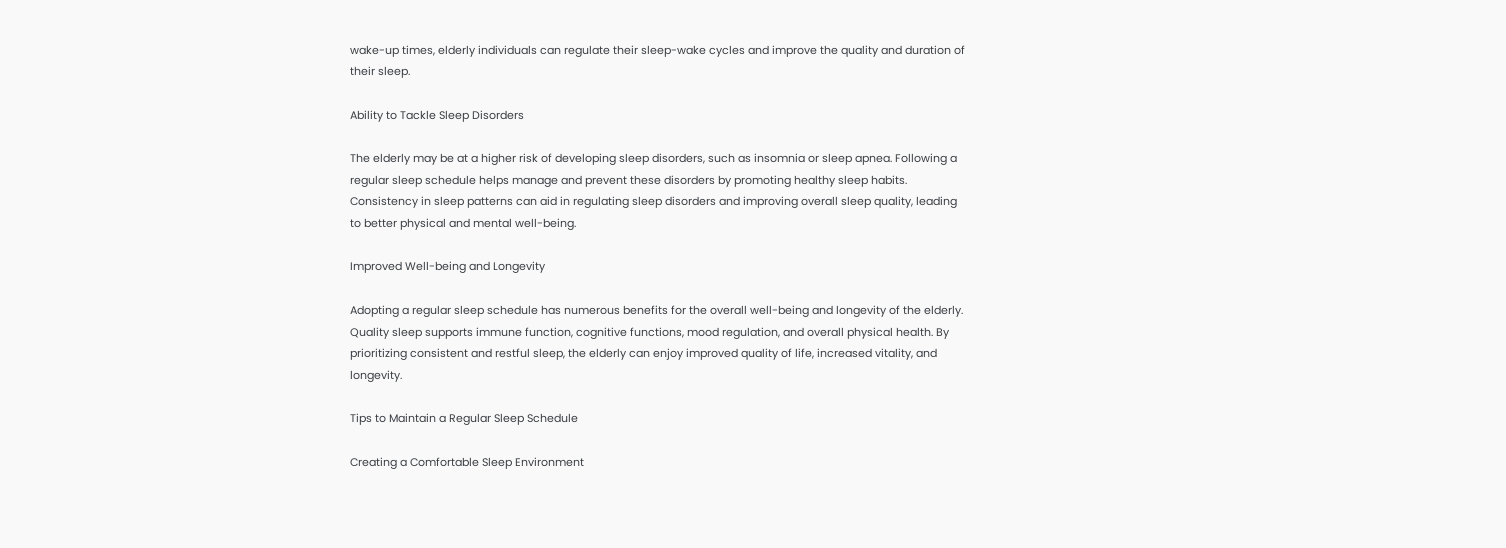wake-up times, elderly individuals can regulate their sleep-wake cycles and improve the quality and duration of their sleep.

Ability to Tackle Sleep Disorders

The elderly may be at a higher risk of developing sleep disorders, such as insomnia or sleep apnea. Following a regular sleep schedule helps manage and prevent these disorders by promoting healthy sleep habits. Consistency in sleep patterns can aid in regulating sleep disorders and improving overall sleep quality, leading to better physical and mental well-being.

Improved Well-being and Longevity

Adopting a regular sleep schedule has numerous benefits for the overall well-being and longevity of the elderly. Quality sleep supports immune function, cognitive functions, mood regulation, and overall physical health. By prioritizing consistent and restful sleep, the elderly can enjoy improved quality of life, increased vitality, and longevity.

Tips to Maintain a Regular Sleep Schedule

Creating a Comfortable Sleep Environment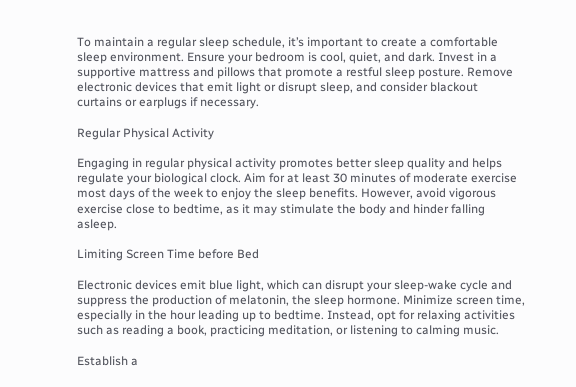To maintain a regular sleep schedule, it’s important to create a comfortable sleep environment. Ensure your bedroom is cool, quiet, and dark. Invest in a supportive mattress and pillows that promote a restful sleep posture. Remove electronic devices that emit light or disrupt sleep, and consider blackout curtains or earplugs if necessary.

Regular Physical Activity

Engaging in regular physical activity promotes better sleep quality and helps regulate your biological clock. Aim for at least 30 minutes of moderate exercise most days of the week to enjoy the sleep benefits. However, avoid vigorous exercise close to bedtime, as it may stimulate the body and hinder falling asleep.

Limiting Screen Time before Bed

Electronic devices emit blue light, which can disrupt your sleep-wake cycle and suppress the production of melatonin, the sleep hormone. Minimize screen time, especially in the hour leading up to bedtime. Instead, opt for relaxing activities such as reading a book, practicing meditation, or listening to calming music.

Establish a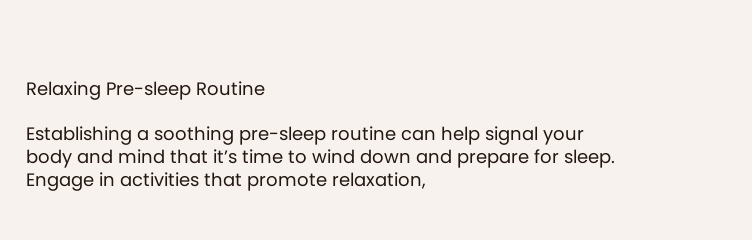Relaxing Pre-sleep Routine

Establishing a soothing pre-sleep routine can help signal your body and mind that it’s time to wind down and prepare for sleep. Engage in activities that promote relaxation,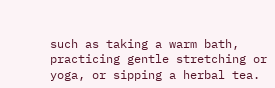such as taking a warm bath, practicing gentle stretching or yoga, or sipping a herbal tea.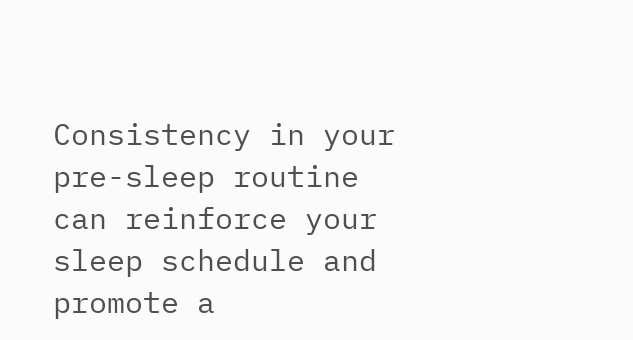Consistency in your pre-sleep routine can reinforce your sleep schedule and promote a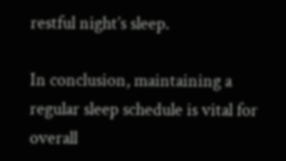restful night’s sleep.

In conclusion, maintaining a regular sleep schedule is vital for overall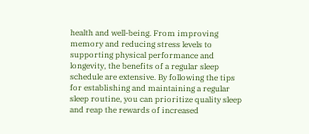health and well-being. From improving memory and reducing stress levels to supporting physical performance and longevity, the benefits of a regular sleep schedule are extensive. By following the tips for establishing and maintaining a regular sleep routine, you can prioritize quality sleep and reap the rewards of increased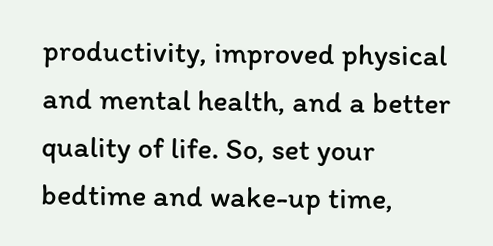productivity, improved physical and mental health, and a better quality of life. So, set your bedtime and wake-up time,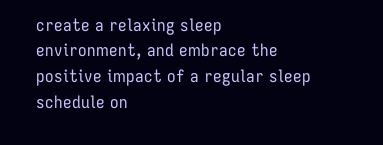create a relaxing sleep environment, and embrace the positive impact of a regular sleep schedule on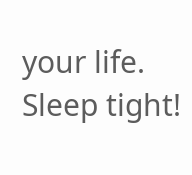your life. Sleep tight!